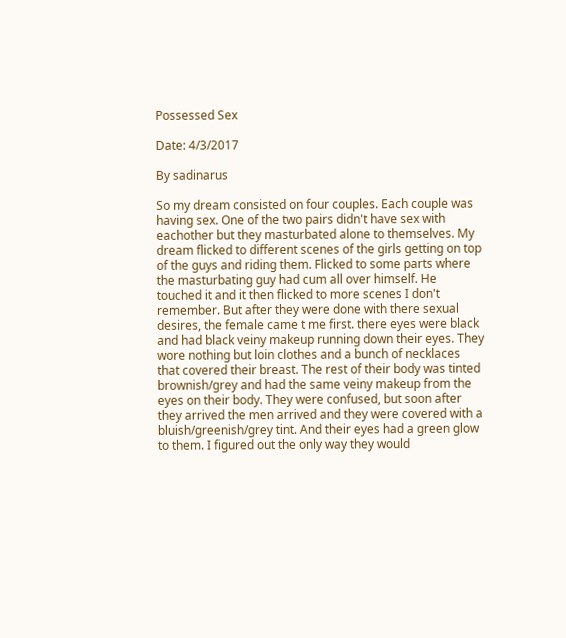Possessed Sex

Date: 4/3/2017

By sadinarus

So my dream consisted on four couples. Each couple was having sex. One of the two pairs didn't have sex with eachother but they masturbated alone to themselves. My dream flicked to different scenes of the girls getting on top of the guys and riding them. Flicked to some parts where the masturbating guy had cum all over himself. He touched it and it then flicked to more scenes I don't remember. But after they were done with there sexual desires, the female came t me first. there eyes were black and had black veiny makeup running down their eyes. They wore nothing but loin clothes and a bunch of necklaces that covered their breast. The rest of their body was tinted brownish/grey and had the same veiny makeup from the eyes on their body. They were confused, but soon after they arrived the men arrived and they were covered with a bluish/greenish/grey tint. And their eyes had a green glow to them. I figured out the only way they would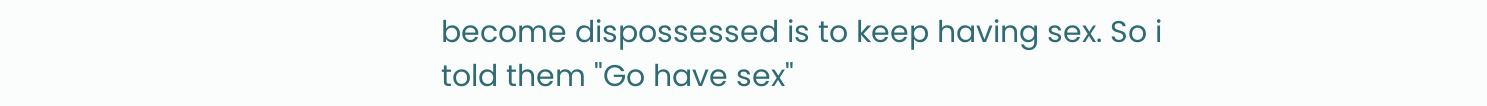become dispossessed is to keep having sex. So i told them "Go have sex"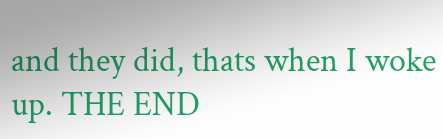and they did, thats when I woke up. THE END